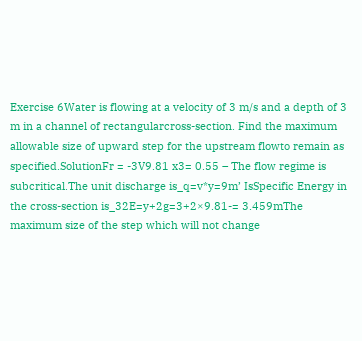Exercise 6Water is flowing at a velocity of 3 m/s and a depth of 3 m in a channel of rectangularcross-section. Find the maximum allowable size of upward step for the upstream flowto remain as specified.SolutionFr = -3V9.81 x3= 0.55 – The flow regime is subcritical.The unit discharge is_q=v*y=9m’ IsSpecific Energy in the cross-section is_32E=y+2g=3+2×9.81-= 3.459mThe maximum size of the step which will not change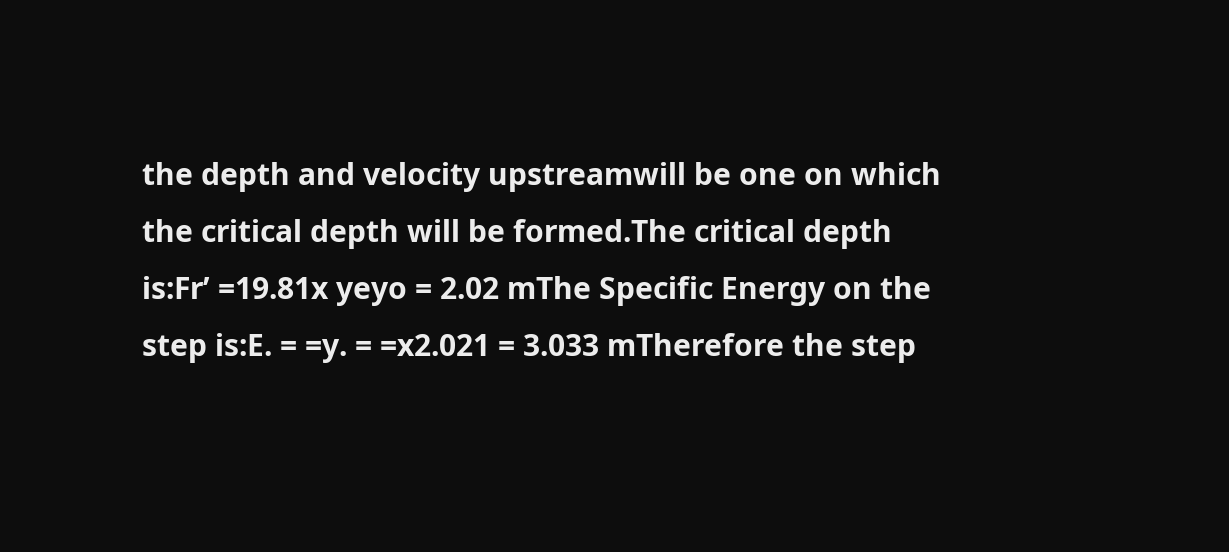the depth and velocity upstreamwill be one on which the critical depth will be formed.The critical depth is:Fr’ =19.81x yeyo = 2.02 mThe Specific Energy on the step is:E. = =y. = =x2.021 = 3.033 mTherefore the step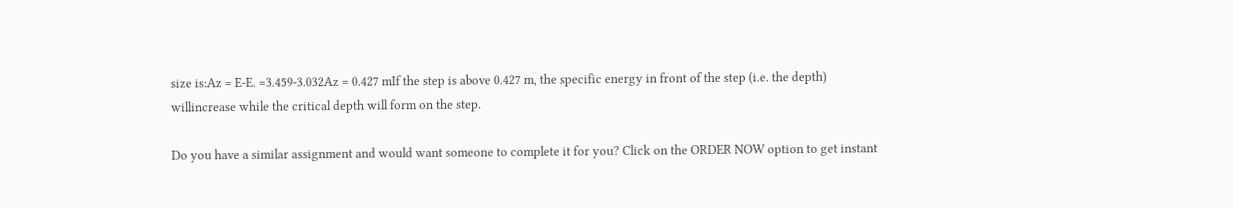size is:Az = E-E. =3.459-3.032Az = 0.427 mIf the step is above 0.427 m, the specific energy in front of the step (i.e. the depth) willincrease while the critical depth will form on the step.

Do you have a similar assignment and would want someone to complete it for you? Click on the ORDER NOW option to get instant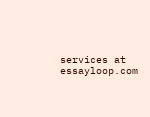services at essayloop.com